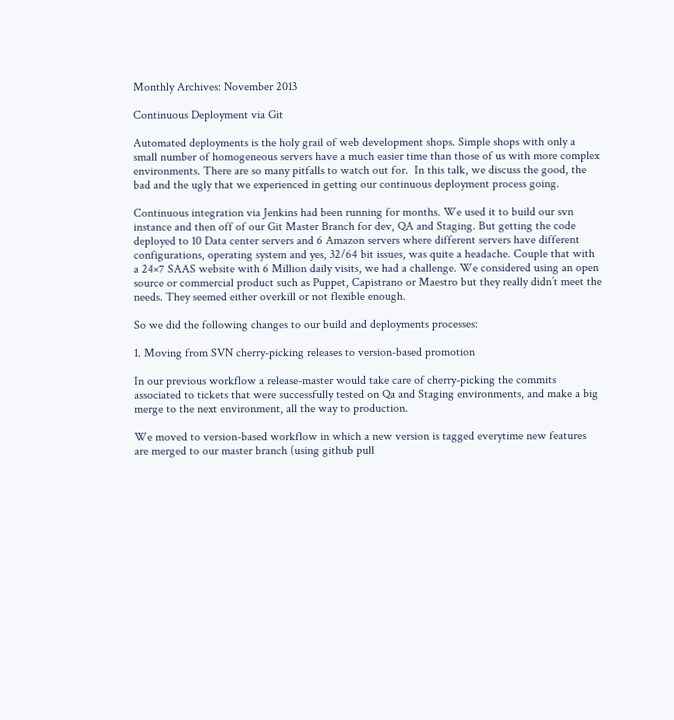Monthly Archives: November 2013

Continuous Deployment via Git

Automated deployments is the holy grail of web development shops. Simple shops with only a small number of homogeneous servers have a much easier time than those of us with more complex environments. There are so many pitfalls to watch out for.  In this talk, we discuss the good, the bad and the ugly that we experienced in getting our continuous deployment process going.

Continuous integration via Jenkins had been running for months. We used it to build our svn instance and then off of our Git Master Branch for dev, QA and Staging. But getting the code deployed to 10 Data center servers and 6 Amazon servers where different servers have different configurations, operating system and yes, 32/64 bit issues, was quite a headache. Couple that with a 24×7 SAAS website with 6 Million daily visits, we had a challenge. We considered using an open source or commercial product such as Puppet, Capistrano or Maestro but they really didn’t meet the needs. They seemed either overkill or not flexible enough.

So we did the following changes to our build and deployments processes:

1. Moving from SVN cherry-picking releases to version-based promotion

In our previous workflow a release-master would take care of cherry-picking the commits associated to tickets that were successfully tested on Qa and Staging environments, and make a big merge to the next environment, all the way to production.

We moved to version-based workflow in which a new version is tagged everytime new features are merged to our master branch (using github pull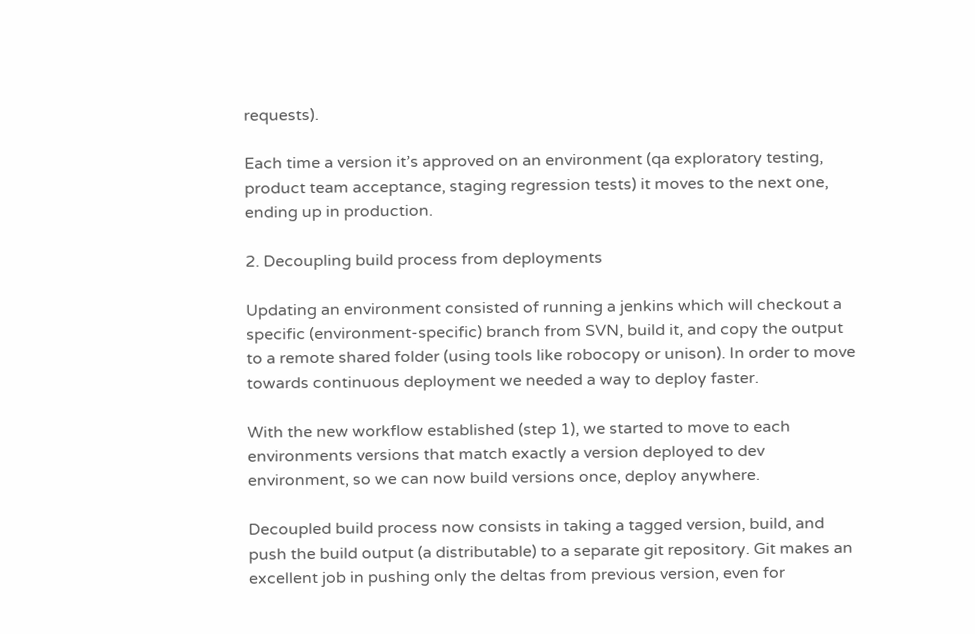requests).

Each time a version it’s approved on an environment (qa exploratory testing, product team acceptance, staging regression tests) it moves to the next one, ending up in production.

2. Decoupling build process from deployments

Updating an environment consisted of running a jenkins which will checkout a specific (environment-specific) branch from SVN, build it, and copy the output to a remote shared folder (using tools like robocopy or unison). In order to move towards continuous deployment we needed a way to deploy faster.

With the new workflow established (step 1), we started to move to each environments versions that match exactly a version deployed to dev environment, so we can now build versions once, deploy anywhere.

Decoupled build process now consists in taking a tagged version, build, and push the build output (a distributable) to a separate git repository. Git makes an excellent job in pushing only the deltas from previous version, even for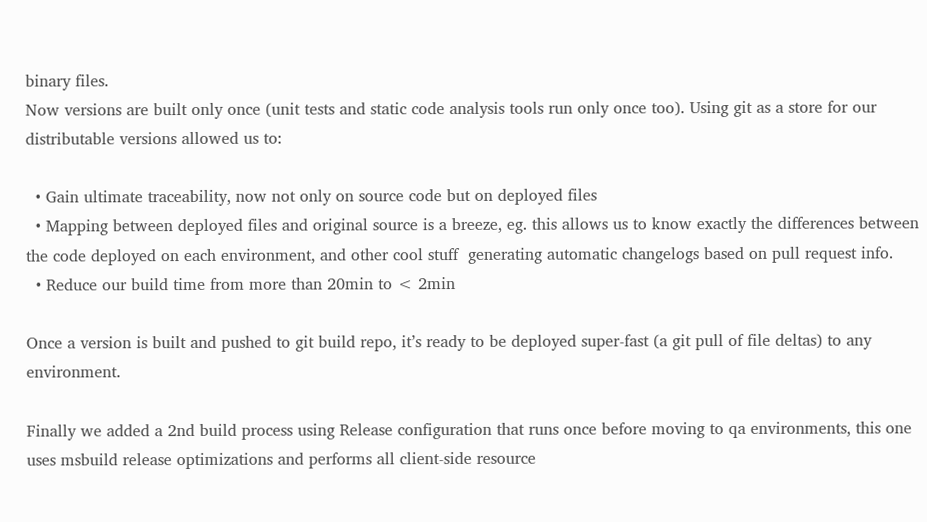binary files.
Now versions are built only once (unit tests and static code analysis tools run only once too). Using git as a store for our distributable versions allowed us to:

  • Gain ultimate traceability, now not only on source code but on deployed files
  • Mapping between deployed files and original source is a breeze, eg. this allows us to know exactly the differences between the code deployed on each environment, and other cool stuff  generating automatic changelogs based on pull request info.
  • Reduce our build time from more than 20min to < 2min

Once a version is built and pushed to git build repo, it’s ready to be deployed super-fast (a git pull of file deltas) to any environment.

Finally we added a 2nd build process using Release configuration that runs once before moving to qa environments, this one uses msbuild release optimizations and performs all client-side resource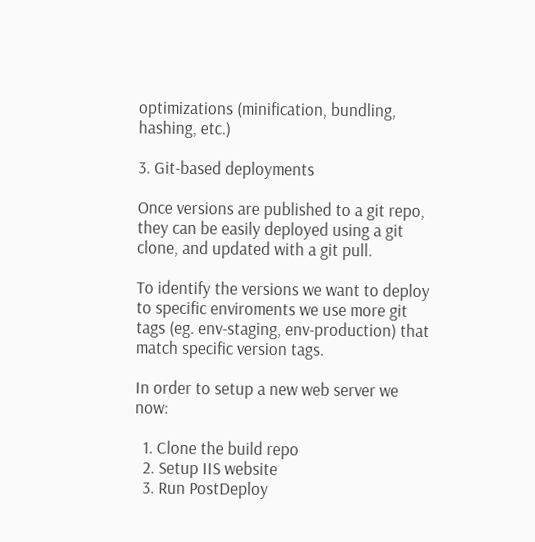optimizations (minification, bundling, hashing, etc.)

3. Git-based deployments

Once versions are published to a git repo, they can be easily deployed using a git clone, and updated with a git pull.

To identify the versions we want to deploy to specific enviroments we use more git tags (eg. env-staging, env-production) that match specific version tags.

In order to setup a new web server we now:

  1. Clone the build repo
  2. Setup IIS website
  3. Run PostDeploy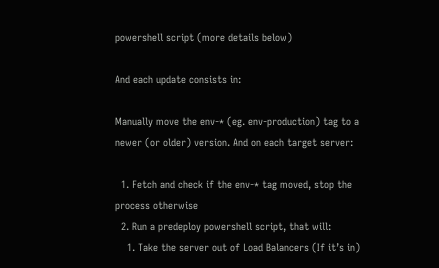powershell script (more details below)

And each update consists in:

Manually move the env-* (eg. env-production) tag to a newer (or older) version. And on each target server:

  1. Fetch and check if the env-* tag moved, stop the process otherwise
  2. Run a predeploy powershell script, that will:
    1. Take the server out of Load Balancers (If it’s in)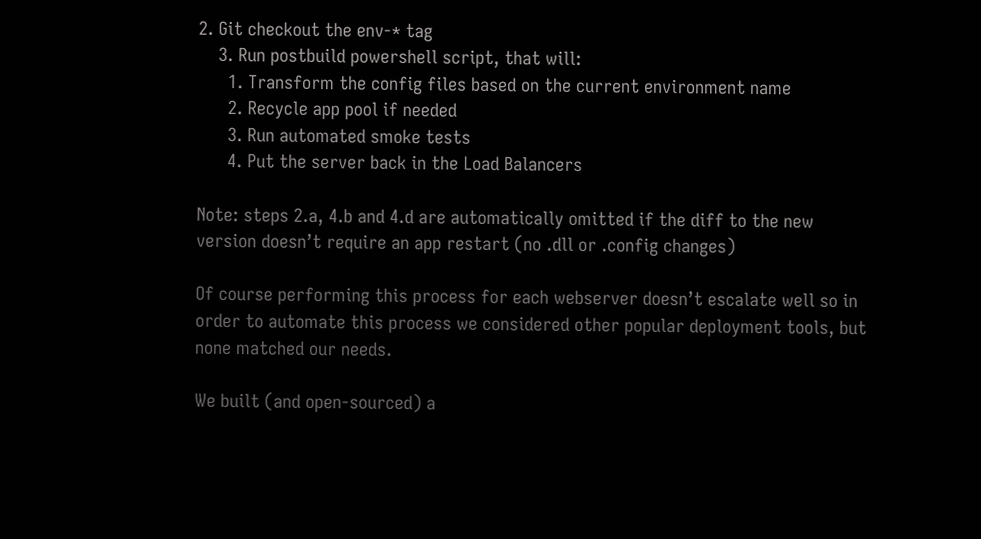2. Git checkout the env-* tag
    3. Run postbuild powershell script, that will:
      1. Transform the config files based on the current environment name
      2. Recycle app pool if needed
      3. Run automated smoke tests
      4. Put the server back in the Load Balancers

Note: steps 2.a, 4.b and 4.d are automatically omitted if the diff to the new version doesn’t require an app restart (no .dll or .config changes)

Of course performing this process for each webserver doesn’t escalate well so in order to automate this process we considered other popular deployment tools, but none matched our needs.

We built (and open-sourced) a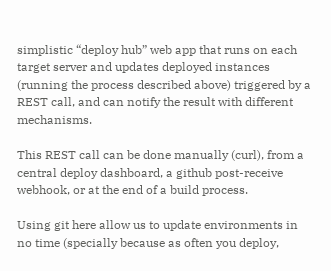simplistic “deploy hub” web app that runs on each target server and updates deployed instances (running the process described above) triggered by a REST call, and can notify the result with different mechanisms.

This REST call can be done manually (curl), from a central deploy dashboard, a github post-receive webhook, or at the end of a build process.

Using git here allow us to update environments in no time (specially because as often you deploy,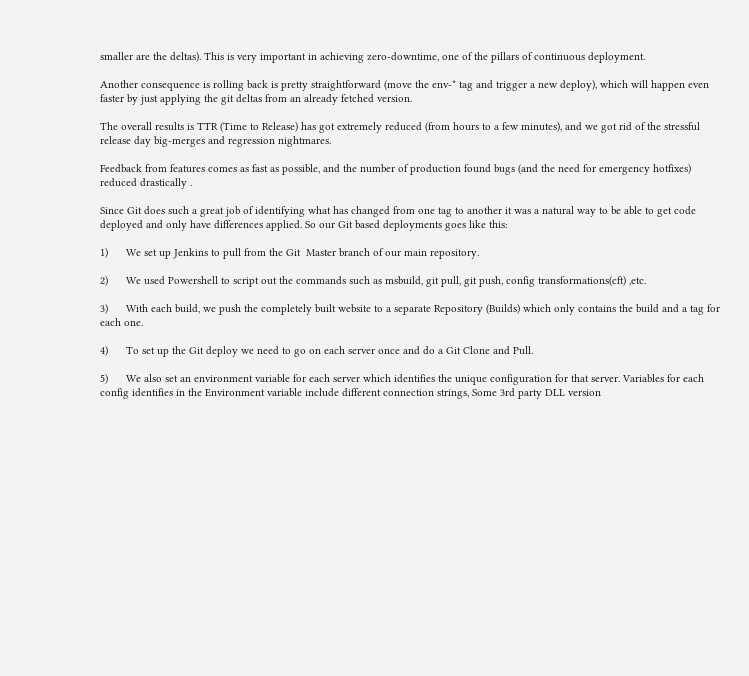smaller are the deltas). This is very important in achieving zero-downtime, one of the pillars of continuous deployment.

Another consequence is rolling back is pretty straightforward (move the env-* tag and trigger a new deploy), which will happen even faster by just applying the git deltas from an already fetched version.

The overall results is TTR (Time to Release) has got extremely reduced (from hours to a few minutes), and we got rid of the stressful release day big-merges and regression nightmares.

Feedback from features comes as fast as possible, and the number of production found bugs (and the need for emergency hotfixes) reduced drastically .

Since Git does such a great job of identifying what has changed from one tag to another it was a natural way to be able to get code deployed and only have differences applied. So our Git based deployments goes like this:

1)      We set up Jenkins to pull from the Git  Master branch of our main repository.

2)      We used Powershell to script out the commands such as msbuild, git pull, git push, config transformations(cft) ,etc.

3)      With each build, we push the completely built website to a separate Repository (Builds) which only contains the build and a tag for each one.

4)      To set up the Git deploy we need to go on each server once and do a Git Clone and Pull.

5)      We also set an environment variable for each server which identifies the unique configuration for that server. Variables for each config identifies in the Environment variable include different connection strings, Some 3rd party DLL version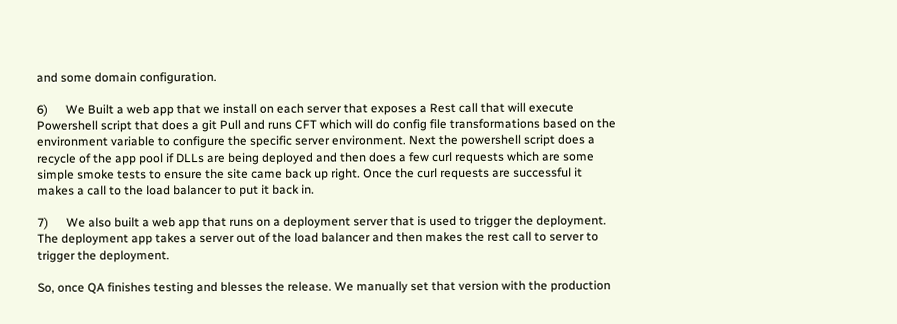and some domain configuration.

6)      We Built a web app that we install on each server that exposes a Rest call that will execute Powershell script that does a git Pull and runs CFT which will do config file transformations based on the environment variable to configure the specific server environment. Next the powershell script does a recycle of the app pool if DLLs are being deployed and then does a few curl requests which are some simple smoke tests to ensure the site came back up right. Once the curl requests are successful it makes a call to the load balancer to put it back in.

7)      We also built a web app that runs on a deployment server that is used to trigger the deployment. The deployment app takes a server out of the load balancer and then makes the rest call to server to trigger the deployment.

So, once QA finishes testing and blesses the release. We manually set that version with the production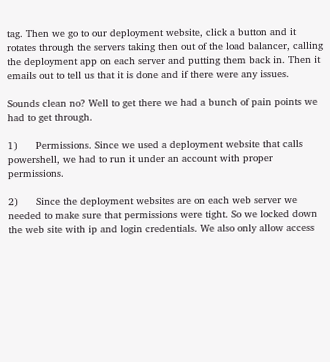tag. Then we go to our deployment website, click a button and it rotates through the servers taking then out of the load balancer, calling the deployment app on each server and putting them back in. Then it emails out to tell us that it is done and if there were any issues.

Sounds clean no? Well to get there we had a bunch of pain points we had to get through.

1)      Permissions. Since we used a deployment website that calls powershell, we had to run it under an account with proper permissions.

2)      Since the deployment websites are on each web server we needed to make sure that permissions were tight. So we locked down the web site with ip and login credentials. We also only allow access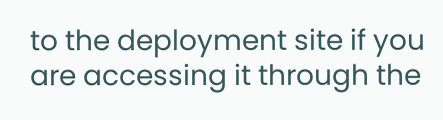to the deployment site if you are accessing it through the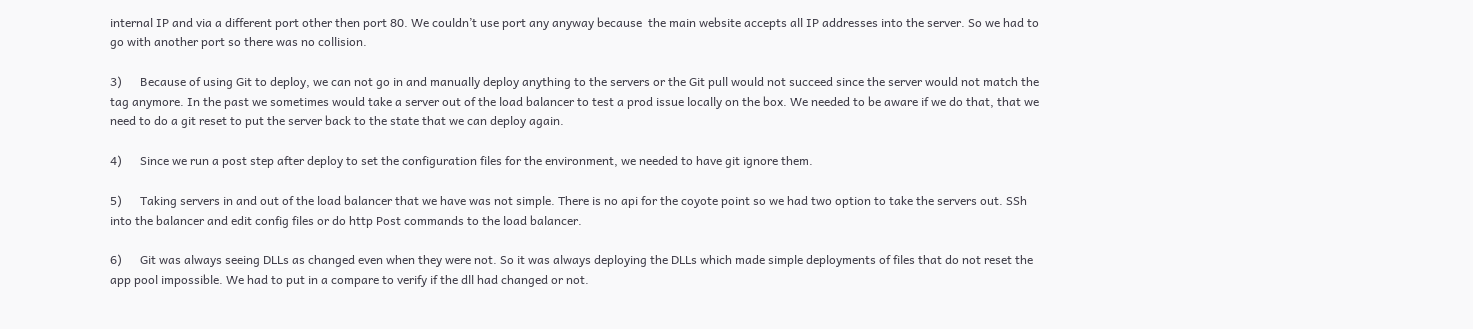internal IP and via a different port other then port 80. We couldn’t use port any anyway because  the main website accepts all IP addresses into the server. So we had to go with another port so there was no collision.

3)      Because of using Git to deploy, we can not go in and manually deploy anything to the servers or the Git pull would not succeed since the server would not match the tag anymore. In the past we sometimes would take a server out of the load balancer to test a prod issue locally on the box. We needed to be aware if we do that, that we need to do a git reset to put the server back to the state that we can deploy again.

4)      Since we run a post step after deploy to set the configuration files for the environment, we needed to have git ignore them.

5)      Taking servers in and out of the load balancer that we have was not simple. There is no api for the coyote point so we had two option to take the servers out. SSh into the balancer and edit config files or do http Post commands to the load balancer.

6)      Git was always seeing DLLs as changed even when they were not. So it was always deploying the DLLs which made simple deployments of files that do not reset the app pool impossible. We had to put in a compare to verify if the dll had changed or not.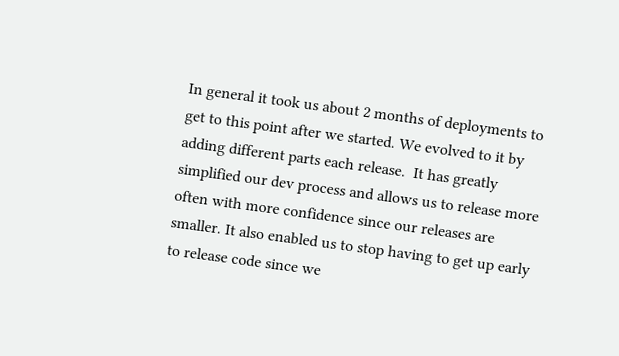In general it took us about 2 months of deployments to get to this point after we started. We evolved to it by adding different parts each release.  It has greatly simplified our dev process and allows us to release more often with more confidence since our releases are smaller. It also enabled us to stop having to get up early to release code since we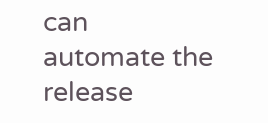can automate the release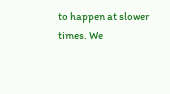to happen at slower times. We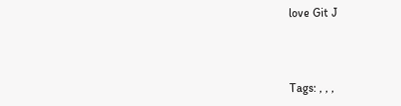love Git J



Tags: , , ,